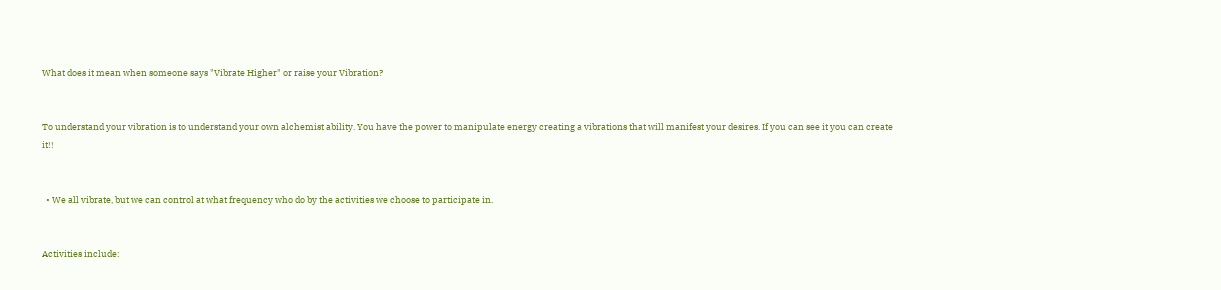What does it mean when someone says "Vibrate Higher" or raise your Vibration?


To understand your vibration is to understand your own alchemist ability. You have the power to manipulate energy creating a vibrations that will manifest your desires. If you can see it you can create it!!


  • We all vibrate, but we can control at what frequency who do by the activities we choose to participate in.


Activities include: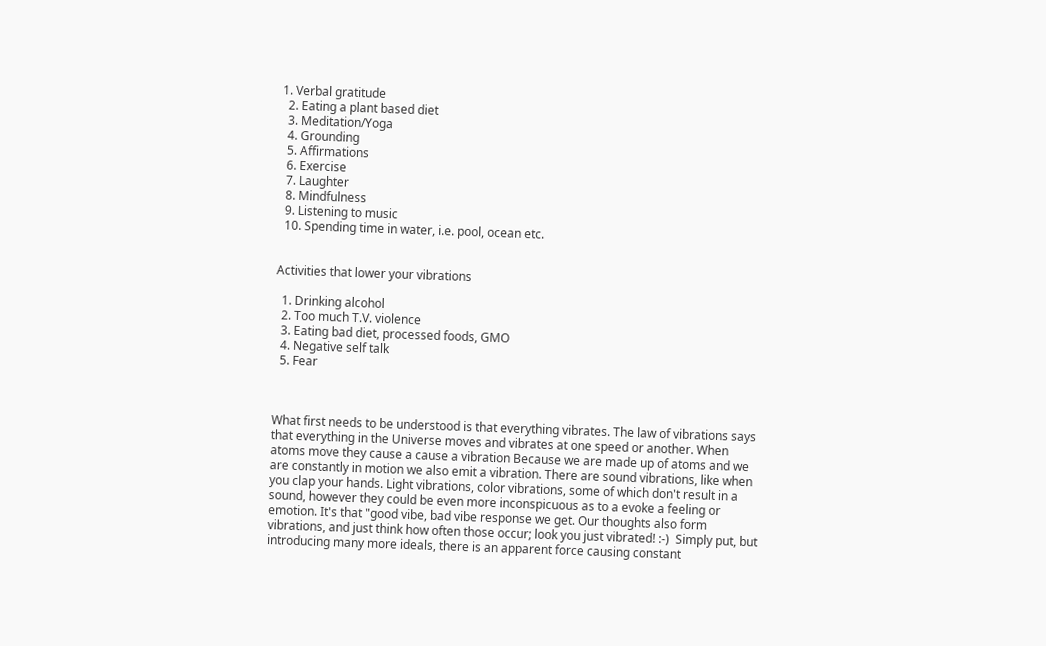1. Verbal gratitude
  2. Eating a plant based diet
  3. Meditation/Yoga
  4. Grounding
  5. Affirmations
  6. Exercise
  7. Laughter
  8. Mindfulness
  9. Listening to music
  10. Spending time in water, i.e. pool, ocean etc.


Activities that lower your vibrations

  1. Drinking alcohol
  2. Too much T.V. violence
  3. Eating bad diet, processed foods, GMO
  4. Negative self talk
  5. Fear



What first needs to be understood is that everything vibrates. The law of vibrations says that everything in the Universe moves and vibrates at one speed or another. When atoms move they cause a cause a vibration Because we are made up of atoms and we are constantly in motion we also emit a vibration. There are sound vibrations, like when you clap your hands. Light vibrations, color vibrations, some of which don't result in a sound, however they could be even more inconspicuous as to a evoke a feeling or emotion. It's that "good vibe, bad vibe response we get. Our thoughts also form vibrations, and just think how often those occur; look you just vibrated! :-)  Simply put, but introducing many more ideals, there is an apparent force causing constant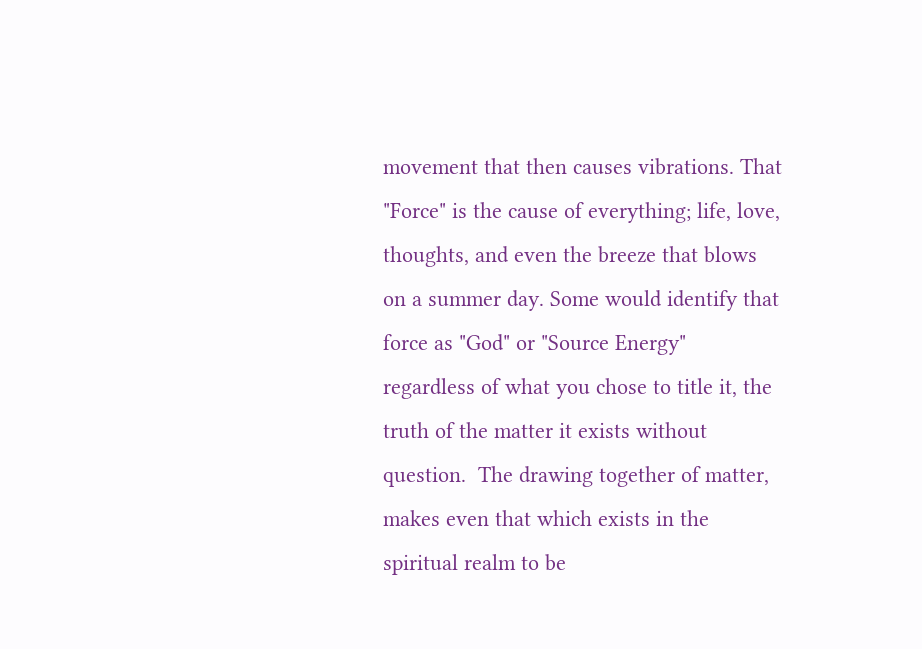movement that then causes vibrations. That "Force" is the cause of everything; life, love, thoughts, and even the breeze that blows on a summer day. Some would identify that force as "God" or "Source Energy" regardless of what you chose to title it, the truth of the matter it exists without question.  The drawing together of matter, makes even that which exists in the spiritual realm to be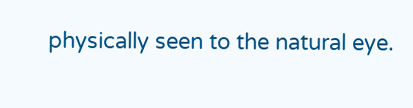physically seen to the natural eye.